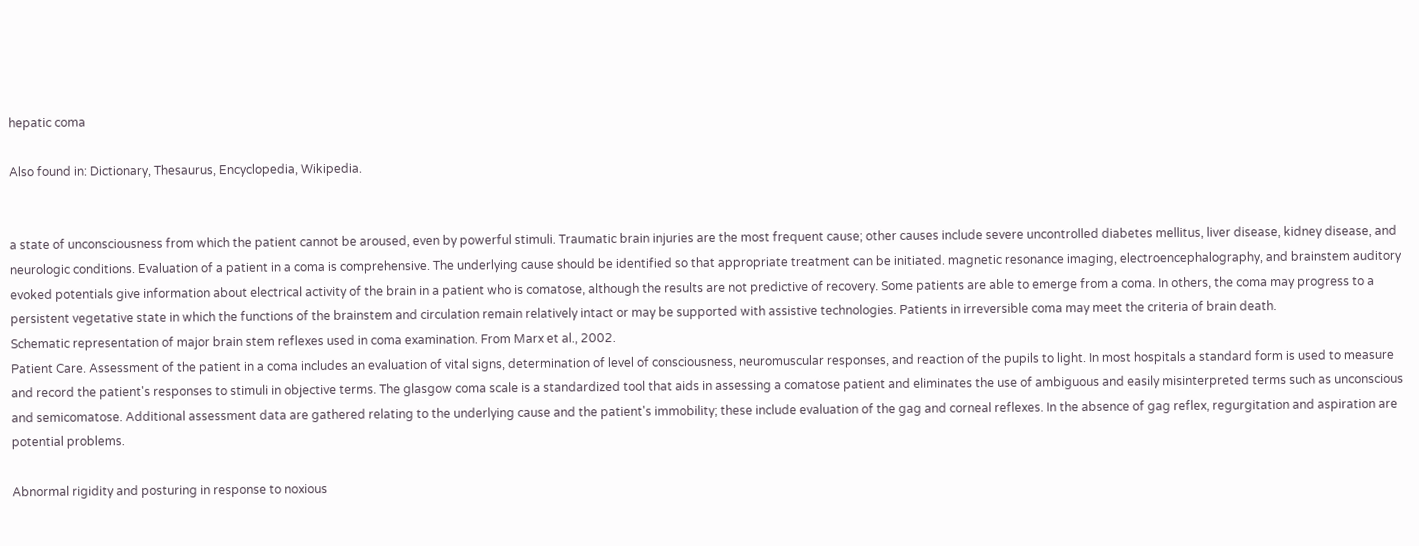hepatic coma

Also found in: Dictionary, Thesaurus, Encyclopedia, Wikipedia.


a state of unconsciousness from which the patient cannot be aroused, even by powerful stimuli. Traumatic brain injuries are the most frequent cause; other causes include severe uncontrolled diabetes mellitus, liver disease, kidney disease, and neurologic conditions. Evaluation of a patient in a coma is comprehensive. The underlying cause should be identified so that appropriate treatment can be initiated. magnetic resonance imaging, electroencephalography, and brainstem auditory evoked potentials give information about electrical activity of the brain in a patient who is comatose, although the results are not predictive of recovery. Some patients are able to emerge from a coma. In others, the coma may progress to a persistent vegetative state in which the functions of the brainstem and circulation remain relatively intact or may be supported with assistive technologies. Patients in irreversible coma may meet the criteria of brain death.
Schematic representation of major brain stem reflexes used in coma examination. From Marx et al., 2002.
Patient Care. Assessment of the patient in a coma includes an evaluation of vital signs, determination of level of consciousness, neuromuscular responses, and reaction of the pupils to light. In most hospitals a standard form is used to measure and record the patient's responses to stimuli in objective terms. The glasgow coma scale is a standardized tool that aids in assessing a comatose patient and eliminates the use of ambiguous and easily misinterpreted terms such as unconscious and semicomatose. Additional assessment data are gathered relating to the underlying cause and the patient's immobility; these include evaluation of the gag and corneal reflexes. In the absence of gag reflex, regurgitation and aspiration are potential problems.

Abnormal rigidity and posturing in response to noxious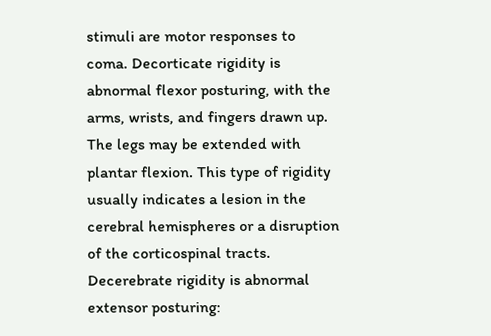stimuli are motor responses to coma. Decorticate rigidity is abnormal flexor posturing, with the arms, wrists, and fingers drawn up. The legs may be extended with plantar flexion. This type of rigidity usually indicates a lesion in the cerebral hemispheres or a disruption of the corticospinal tracts. Decerebrate rigidity is abnormal extensor posturing: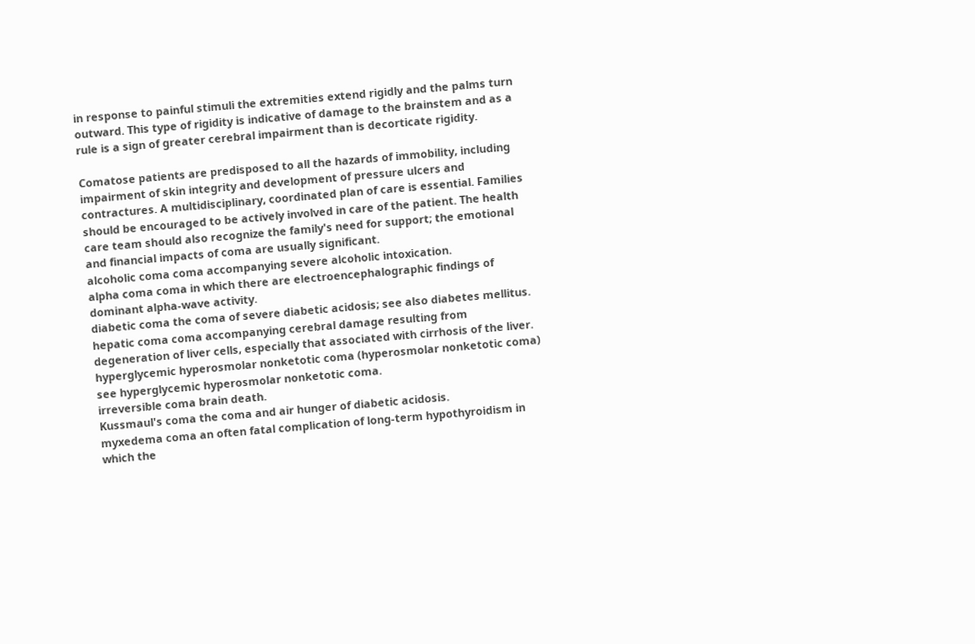in response to painful stimuli the extremities extend rigidly and the palms turn outward. This type of rigidity is indicative of damage to the brainstem and as a rule is a sign of greater cerebral impairment than is decorticate rigidity.

Comatose patients are predisposed to all the hazards of immobility, including impairment of skin integrity and development of pressure ulcers and contractures. A multidisciplinary, coordinated plan of care is essential. Families should be encouraged to be actively involved in care of the patient. The health care team should also recognize the family's need for support; the emotional and financial impacts of coma are usually significant.
alcoholic coma coma accompanying severe alcoholic intoxication.
alpha coma coma in which there are electroencephalographic findings of dominant alpha-wave activity.
diabetic coma the coma of severe diabetic acidosis; see also diabetes mellitus.
hepatic coma coma accompanying cerebral damage resulting from degeneration of liver cells, especially that associated with cirrhosis of the liver.
hyperglycemic hyperosmolar nonketotic coma (hyperosmolar nonketotic coma) see hyperglycemic hyperosmolar nonketotic coma.
irreversible coma brain death.
Kussmaul's coma the coma and air hunger of diabetic acidosis.
myxedema coma an often fatal complication of long-term hypothyroidism in which the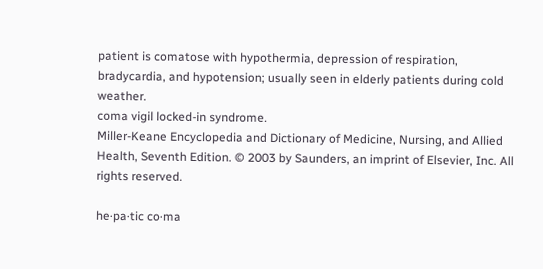patient is comatose with hypothermia, depression of respiration, bradycardia, and hypotension; usually seen in elderly patients during cold weather.
coma vigil locked-in syndrome.
Miller-Keane Encyclopedia and Dictionary of Medicine, Nursing, and Allied Health, Seventh Edition. © 2003 by Saunders, an imprint of Elsevier, Inc. All rights reserved.

he·pa·tic co·ma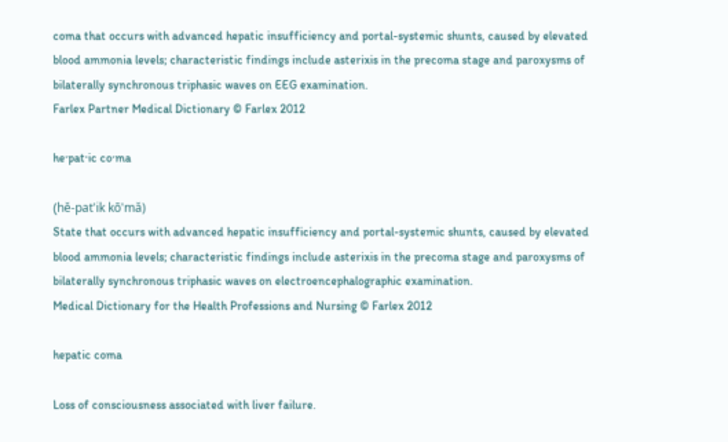coma that occurs with advanced hepatic insufficiency and portal-systemic shunts, caused by elevated blood ammonia levels; characteristic findings include asterixis in the precoma stage and paroxysms of bilaterally synchronous triphasic waves on EEG examination.
Farlex Partner Medical Dictionary © Farlex 2012

he·pat·ic co·ma

(hĕ-pat'ik kō'mă)
State that occurs with advanced hepatic insufficiency and portal-systemic shunts, caused by elevated blood ammonia levels; characteristic findings include asterixis in the precoma stage and paroxysms of bilaterally synchronous triphasic waves on electroencephalographic examination.
Medical Dictionary for the Health Professions and Nursing © Farlex 2012

hepatic coma

Loss of consciousness associated with liver failure.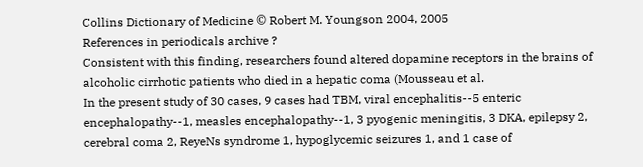Collins Dictionary of Medicine © Robert M. Youngson 2004, 2005
References in periodicals archive ?
Consistent with this finding, researchers found altered dopamine receptors in the brains of alcoholic cirrhotic patients who died in a hepatic coma (Mousseau et al.
In the present study of 30 cases, 9 cases had TBM, viral encephalitis--5 enteric encephalopathy--1, measles encephalopathy--1, 3 pyogenic meningitis, 3 DKA, epilepsy 2, cerebral coma 2, ReyeNs syndrome 1, hypoglycemic seizures 1, and 1 case of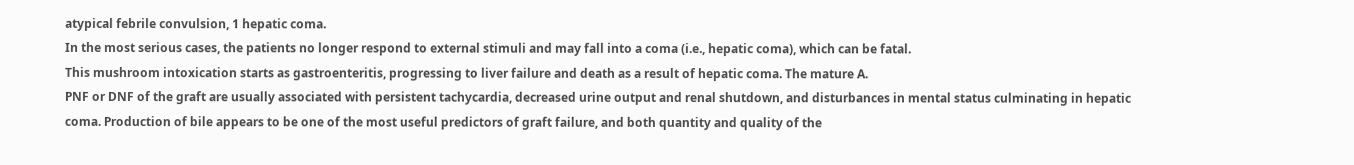atypical febrile convulsion, 1 hepatic coma.
In the most serious cases, the patients no longer respond to external stimuli and may fall into a coma (i.e., hepatic coma), which can be fatal.
This mushroom intoxication starts as gastroenteritis, progressing to liver failure and death as a result of hepatic coma. The mature A.
PNF or DNF of the graft are usually associated with persistent tachycardia, decreased urine output and renal shutdown, and disturbances in mental status culminating in hepatic coma. Production of bile appears to be one of the most useful predictors of graft failure, and both quantity and quality of the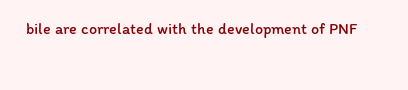bile are correlated with the development of PNF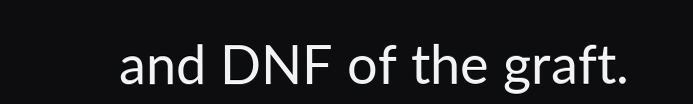and DNF of the graft.